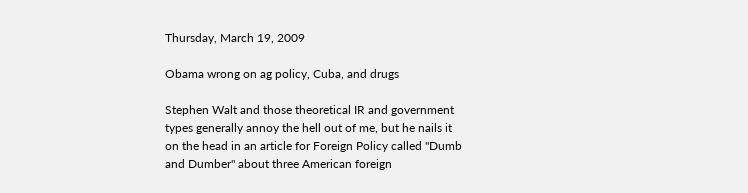Thursday, March 19, 2009

Obama wrong on ag policy, Cuba, and drugs

Stephen Walt and those theoretical IR and government types generally annoy the hell out of me, but he nails it on the head in an article for Foreign Policy called "Dumb and Dumber" about three American foreign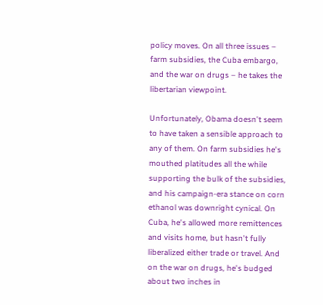policy moves. On all three issues – farm subsidies, the Cuba embargo, and the war on drugs – he takes the libertarian viewpoint.

Unfortunately, Obama doesn't seem to have taken a sensible approach to any of them. On farm subsidies he's mouthed platitudes all the while supporting the bulk of the subsidies, and his campaign-era stance on corn ethanol was downright cynical. On Cuba, he's allowed more remittences and visits home, but hasn't fully liberalized either trade or travel. And on the war on drugs, he's budged about two inches in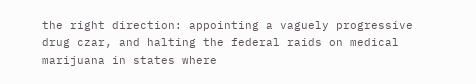the right direction: appointing a vaguely progressive drug czar, and halting the federal raids on medical marijuana in states where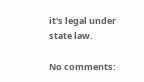it's legal under state law.

No comments: